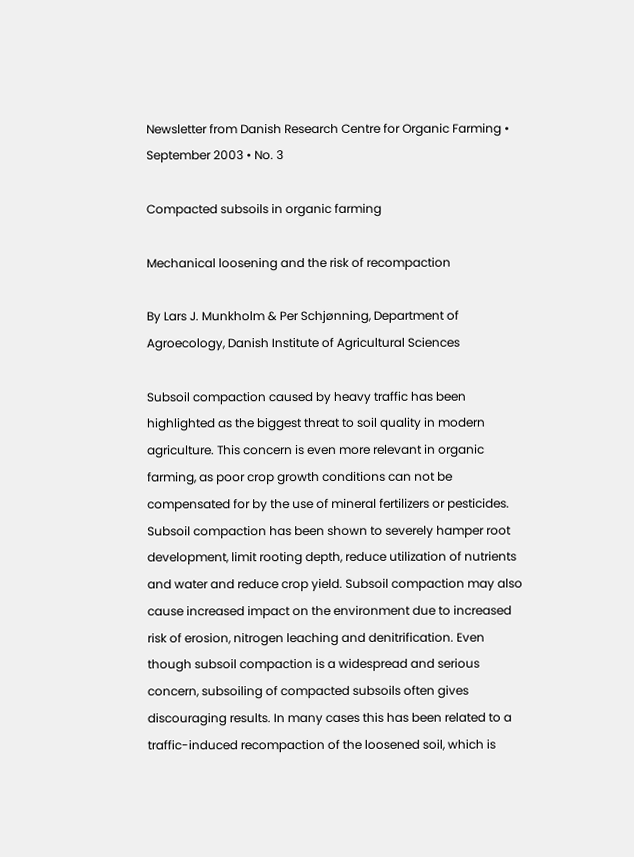Newsletter from Danish Research Centre for Organic Farming • September 2003 • No. 3

Compacted subsoils in organic farming

Mechanical loosening and the risk of recompaction

By Lars J. Munkholm & Per Schjønning, Department of Agroecology, Danish Institute of Agricultural Sciences

Subsoil compaction caused by heavy traffic has been highlighted as the biggest threat to soil quality in modern agriculture. This concern is even more relevant in organic farming, as poor crop growth conditions can not be compensated for by the use of mineral fertilizers or pesticides. Subsoil compaction has been shown to severely hamper root development, limit rooting depth, reduce utilization of nutrients and water and reduce crop yield. Subsoil compaction may also cause increased impact on the environment due to increased risk of erosion, nitrogen leaching and denitrification. Even though subsoil compaction is a widespread and serious concern, subsoiling of compacted subsoils often gives discouraging results. In many cases this has been related to a traffic-induced recompaction of the loosened soil, which is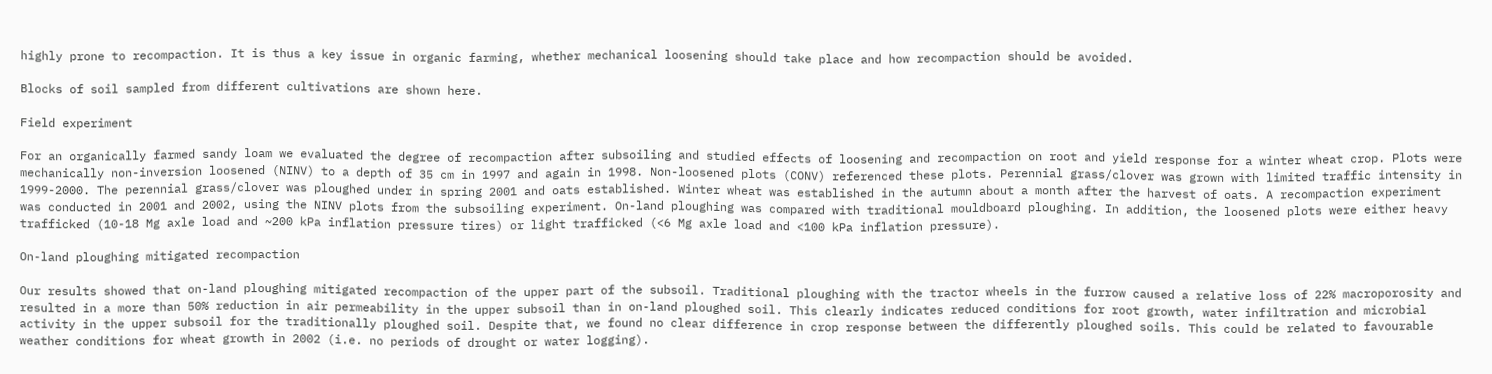highly prone to recompaction. It is thus a key issue in organic farming, whether mechanical loosening should take place and how recompaction should be avoided.

Blocks of soil sampled from different cultivations are shown here.

Field experiment

For an organically farmed sandy loam we evaluated the degree of recompaction after subsoiling and studied effects of loosening and recompaction on root and yield response for a winter wheat crop. Plots were mechanically non-inversion loosened (NINV) to a depth of 35 cm in 1997 and again in 1998. Non-loosened plots (CONV) referenced these plots. Perennial grass/clover was grown with limited traffic intensity in 1999-2000. The perennial grass/clover was ploughed under in spring 2001 and oats established. Winter wheat was established in the autumn about a month after the harvest of oats. A recompaction experiment was conducted in 2001 and 2002, using the NINV plots from the subsoiling experiment. On-land ploughing was compared with traditional mouldboard ploughing. In addition, the loosened plots were either heavy trafficked (10-18 Mg axle load and ~200 kPa inflation pressure tires) or light trafficked (<6 Mg axle load and <100 kPa inflation pressure).

On-land ploughing mitigated recompaction

Our results showed that on-land ploughing mitigated recompaction of the upper part of the subsoil. Traditional ploughing with the tractor wheels in the furrow caused a relative loss of 22% macroporosity and resulted in a more than 50% reduction in air permeability in the upper subsoil than in on-land ploughed soil. This clearly indicates reduced conditions for root growth, water infiltration and microbial activity in the upper subsoil for the traditionally ploughed soil. Despite that, we found no clear difference in crop response between the differently ploughed soils. This could be related to favourable weather conditions for wheat growth in 2002 (i.e. no periods of drought or water logging).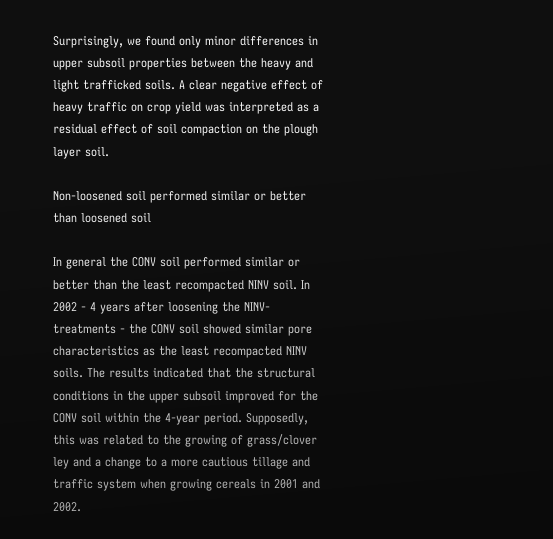Surprisingly, we found only minor differences in upper subsoil properties between the heavy and light trafficked soils. A clear negative effect of heavy traffic on crop yield was interpreted as a residual effect of soil compaction on the plough layer soil.

Non-loosened soil performed similar or better than loosened soil

In general the CONV soil performed similar or better than the least recompacted NINV soil. In 2002 - 4 years after loosening the NINV-treatments - the CONV soil showed similar pore characteristics as the least recompacted NINV soils. The results indicated that the structural conditions in the upper subsoil improved for the CONV soil within the 4-year period. Supposedly, this was related to the growing of grass/clover ley and a change to a more cautious tillage and traffic system when growing cereals in 2001 and 2002.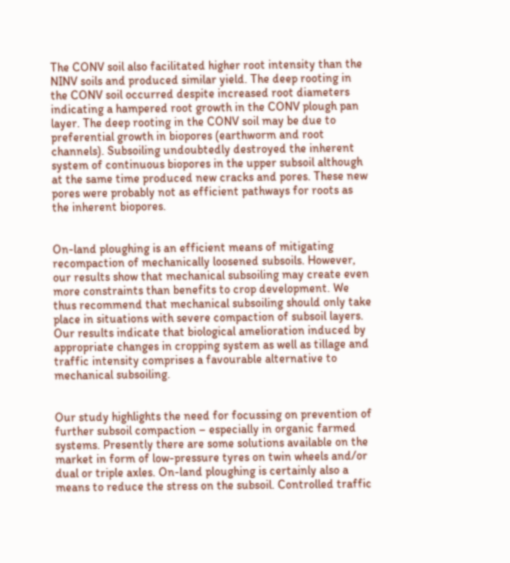The CONV soil also facilitated higher root intensity than the NINV soils and produced similar yield. The deep rooting in the CONV soil occurred despite increased root diameters indicating a hampered root growth in the CONV plough pan layer. The deep rooting in the CONV soil may be due to preferential growth in biopores (earthworm and root channels). Subsoiling undoubtedly destroyed the inherent system of continuous biopores in the upper subsoil although at the same time produced new cracks and pores. These new pores were probably not as efficient pathways for roots as the inherent biopores.


On-land ploughing is an efficient means of mitigating recompaction of mechanically loosened subsoils. However, our results show that mechanical subsoiling may create even more constraints than benefits to crop development. We thus recommend that mechanical subsoiling should only take place in situations with severe compaction of subsoil layers. Our results indicate that biological amelioration induced by appropriate changes in cropping system as well as tillage and traffic intensity comprises a favourable alternative to mechanical subsoiling.


Our study highlights the need for focussing on prevention of further subsoil compaction – especially in organic farmed systems. Presently there are some solutions available on the market in form of low-pressure tyres on twin wheels and/or dual or triple axles. On-land ploughing is certainly also a means to reduce the stress on the subsoil. Controlled traffic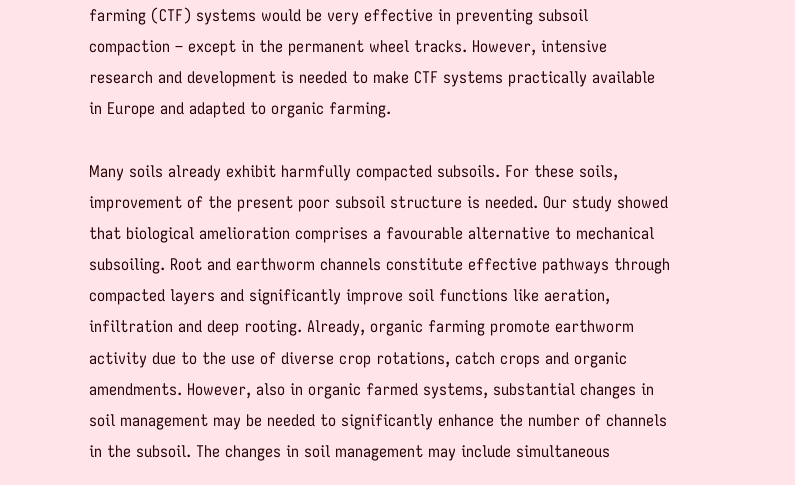farming (CTF) systems would be very effective in preventing subsoil compaction – except in the permanent wheel tracks. However, intensive research and development is needed to make CTF systems practically available in Europe and adapted to organic farming.

Many soils already exhibit harmfully compacted subsoils. For these soils, improvement of the present poor subsoil structure is needed. Our study showed that biological amelioration comprises a favourable alternative to mechanical subsoiling. Root and earthworm channels constitute effective pathways through compacted layers and significantly improve soil functions like aeration, infiltration and deep rooting. Already, organic farming promote earthworm activity due to the use of diverse crop rotations, catch crops and organic amendments. However, also in organic farmed systems, substantial changes in soil management may be needed to significantly enhance the number of channels in the subsoil. The changes in soil management may include simultaneous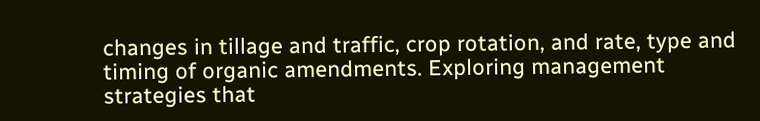changes in tillage and traffic, crop rotation, and rate, type and timing of organic amendments. Exploring management strategies that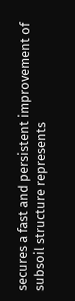secures a fast and persistent improvement of subsoil structure represents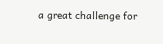a great challenge for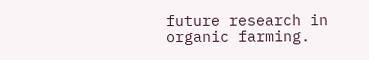future research in organic farming.